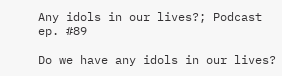Any idols in our lives?; Podcast ep. #89

Do we have any idols in our lives?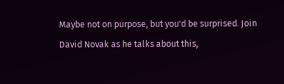Maybe not on purpose, but you'd be surprised. Join David Novak as he talks about this,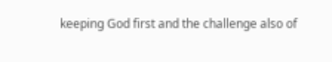keeping God first and the challenge also of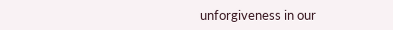unforgiveness in our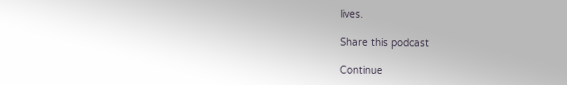lives.

Share this podcast

Continue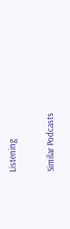Listening

Similar Podcasts